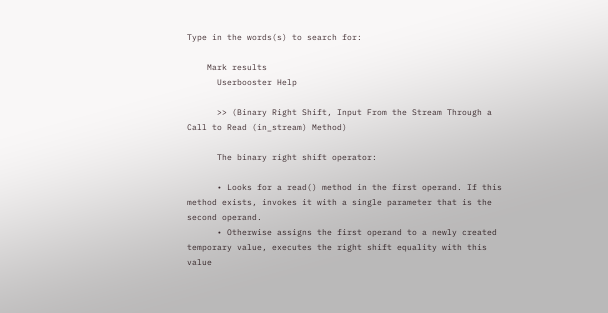Type in the words(s) to search for:

    Mark results
      Userbooster Help

      >> (Binary Right Shift, Input From the Stream Through a Call to Read (in_stream) Method)

      The binary right shift operator:

      • Looks for a read() method in the first operand. If this method exists, invokes it with a single parameter that is the second operand.
      • Otherwise assigns the first operand to a newly created temporary value, executes the right shift equality with this value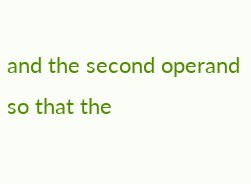and the second operand so that the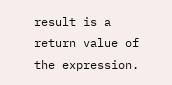result is a return value of the expression.